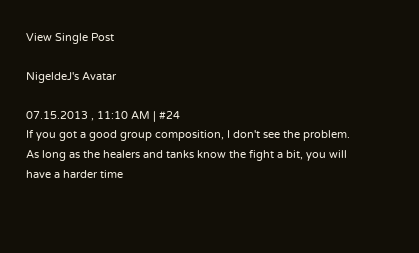View Single Post

NigeldeJ's Avatar

07.15.2013 , 11:10 AM | #24
If you got a good group composition, I don't see the problem. As long as the healers and tanks know the fight a bit, you will have a harder time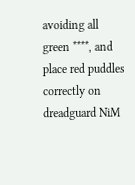avoiding all green ****, and place red puddles correctly on dreadguard NiM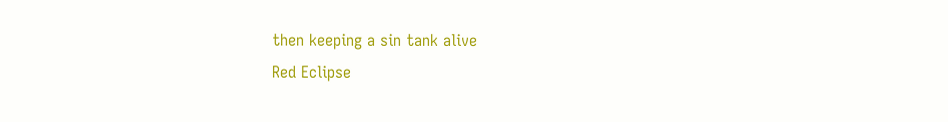then keeping a sin tank alive
Red Eclipse